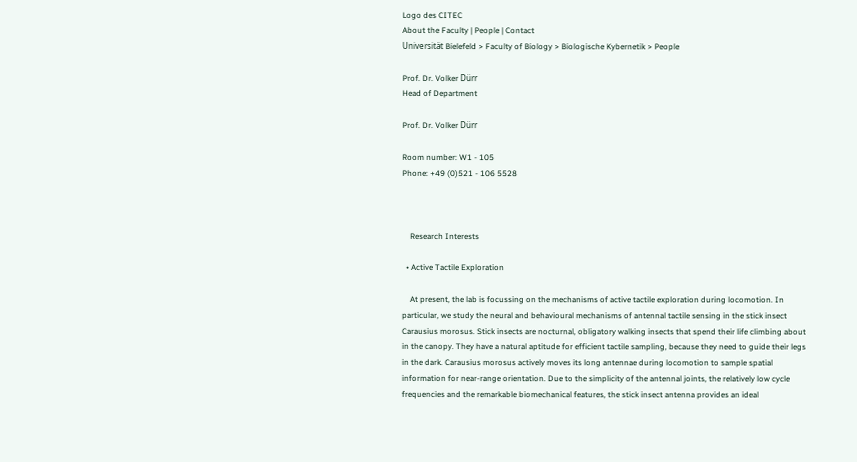Logo des CITEC
About the Faculty | People | Contact
Universität Bielefeld > Faculty of Biology > Biologische Kybernetik > People

Prof. Dr. Volker Dürr
Head of Department

Prof. Dr. Volker Dürr

Room number: W1 - 105
Phone: +49 (0)521 - 106 5528



    Research Interests

  • Active Tactile Exploration

    At present, the lab is focussing on the mechanisms of active tactile exploration during locomotion. In particular, we study the neural and behavioural mechanisms of antennal tactile sensing in the stick insect Carausius morosus. Stick insects are nocturnal, obligatory walking insects that spend their life climbing about in the canopy. They have a natural aptitude for efficient tactile sampling, because they need to guide their legs in the dark. Carausius morosus actively moves its long antennae during locomotion to sample spatial information for near-range orientation. Due to the simplicity of the antennal joints, the relatively low cycle frequencies and the remarkable biomechanical features, the stick insect antenna provides an ideal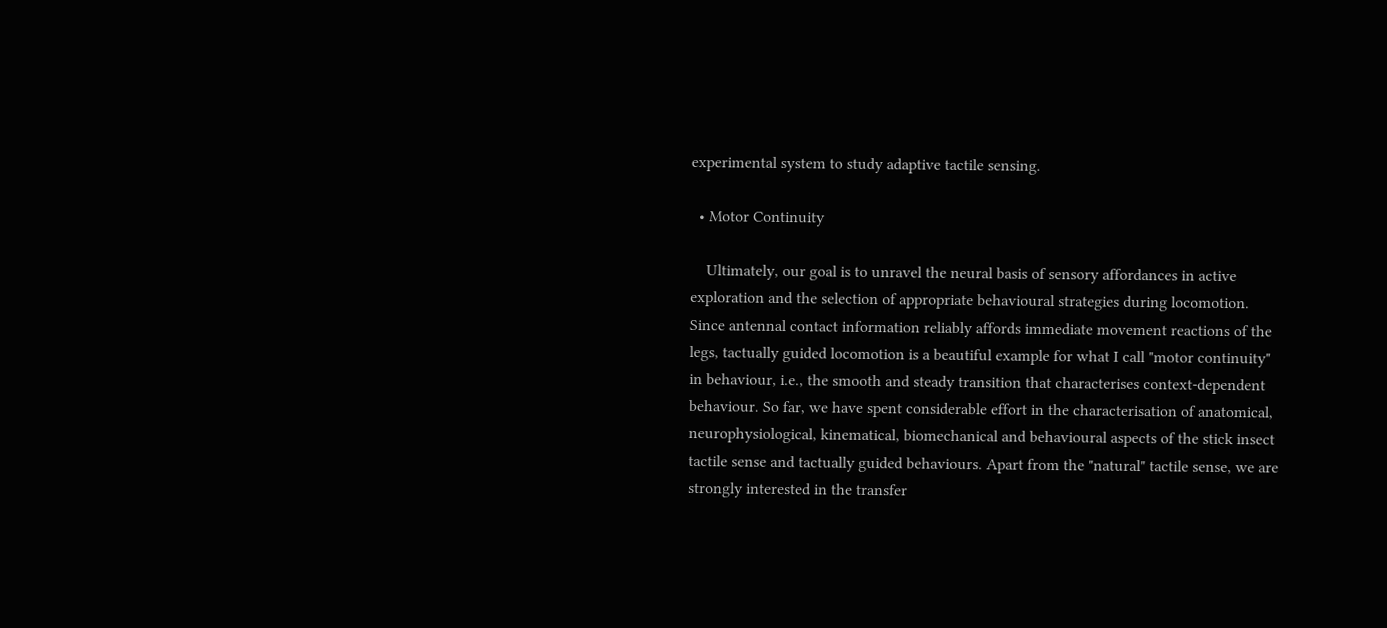experimental system to study adaptive tactile sensing.

  • Motor Continuity

    Ultimately, our goal is to unravel the neural basis of sensory affordances in active exploration and the selection of appropriate behavioural strategies during locomotion. Since antennal contact information reliably affords immediate movement reactions of the legs, tactually guided locomotion is a beautiful example for what I call "motor continuity" in behaviour, i.e., the smooth and steady transition that characterises context-dependent behaviour. So far, we have spent considerable effort in the characterisation of anatomical, neurophysiological, kinematical, biomechanical and behavioural aspects of the stick insect tactile sense and tactually guided behaviours. Apart from the "natural" tactile sense, we are strongly interested in the transfer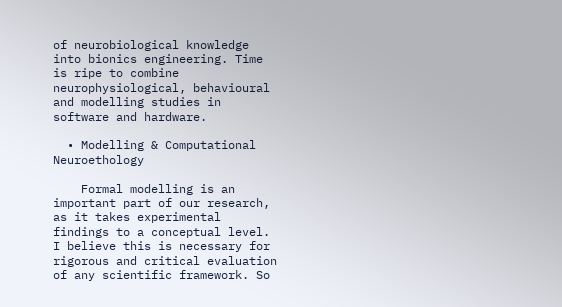of neurobiological knowledge into bionics engineering. Time is ripe to combine neurophysiological, behavioural and modelling studies in software and hardware.

  • Modelling & Computational Neuroethology

    Formal modelling is an important part of our research, as it takes experimental findings to a conceptual level. I believe this is necessary for rigorous and critical evaluation of any scientific framework. So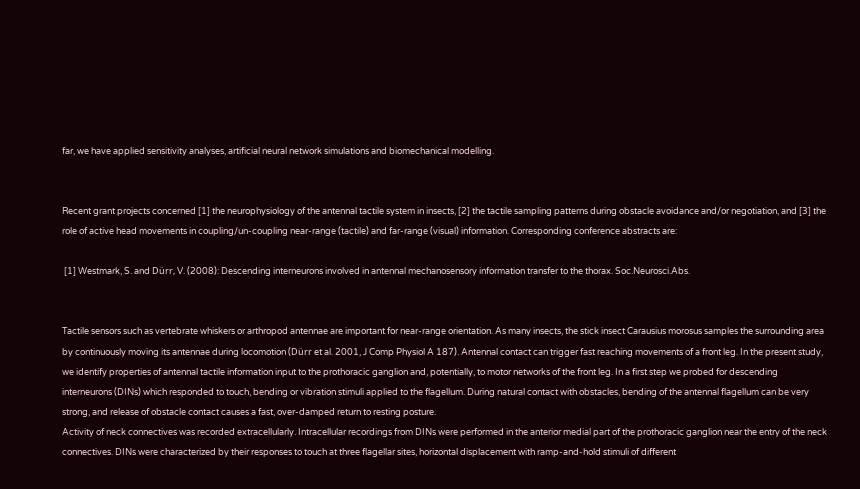far, we have applied sensitivity analyses, artificial neural network simulations and biomechanical modelling.


Recent grant projects concerned [1] the neurophysiology of the antennal tactile system in insects, [2] the tactile sampling patterns during obstacle avoidance and/or negotiation, and [3] the role of active head movements in coupling/un-coupling near-range (tactile) and far-range (visual) information. Corresponding conference abstracts are:

 [1] Westmark, S. and Dürr, V. (2008): Descending interneurons involved in antennal mechanosensory information transfer to the thorax. Soc.Neurosci.Abs.


Tactile sensors such as vertebrate whiskers or arthropod antennae are important for near-range orientation. As many insects, the stick insect Carausius morosus samples the surrounding area by continuously moving its antennae during locomotion (Dürr et al. 2001, J Comp Physiol A 187). Antennal contact can trigger fast reaching movements of a front leg. In the present study, we identify properties of antennal tactile information input to the prothoracic ganglion and, potentially, to motor networks of the front leg. In a first step we probed for descending interneurons (DINs) which responded to touch, bending or vibration stimuli applied to the flagellum. During natural contact with obstacles, bending of the antennal flagellum can be very strong, and release of obstacle contact causes a fast, over-damped return to resting posture.
Activity of neck connectives was recorded extracellularly. Intracellular recordings from DINs were performed in the anterior medial part of the prothoracic ganglion near the entry of the neck connectives. DINs were characterized by their responses to touch at three flagellar sites, horizontal displacement with ramp-and-hold stimuli of different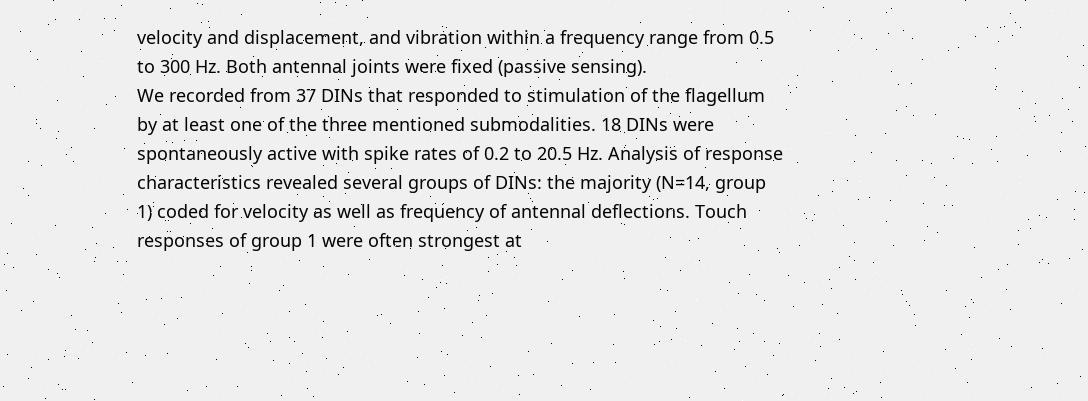velocity and displacement, and vibration within a frequency range from 0.5 to 300 Hz. Both antennal joints were fixed (passive sensing).
We recorded from 37 DINs that responded to stimulation of the flagellum by at least one of the three mentioned submodalities. 18 DINs were spontaneously active with spike rates of 0.2 to 20.5 Hz. Analysis of response characteristics revealed several groups of DINs: the majority (N=14, group 1) coded for velocity as well as frequency of antennal deflections. Touch responses of group 1 were often strongest at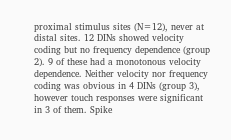proximal stimulus sites (N=12), never at distal sites. 12 DINs showed velocity coding but no frequency dependence (group 2). 9 of these had a monotonous velocity dependence. Neither velocity nor frequency coding was obvious in 4 DINs (group 3), however touch responses were significant in 3 of them. Spike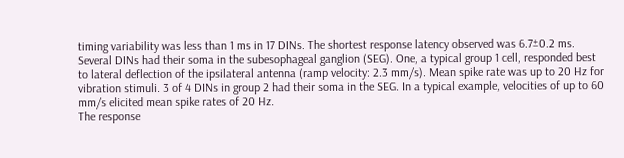timing variability was less than 1 ms in 17 DINs. The shortest response latency observed was 6.7±0.2 ms.
Several DINs had their soma in the subesophageal ganglion (SEG). One, a typical group 1 cell, responded best to lateral deflection of the ipsilateral antenna (ramp velocity: 2.3 mm/s). Mean spike rate was up to 20 Hz for vibration stimuli. 3 of 4 DINs in group 2 had their soma in the SEG. In a typical example, velocities of up to 60 mm/s elicited mean spike rates of 20 Hz.
The response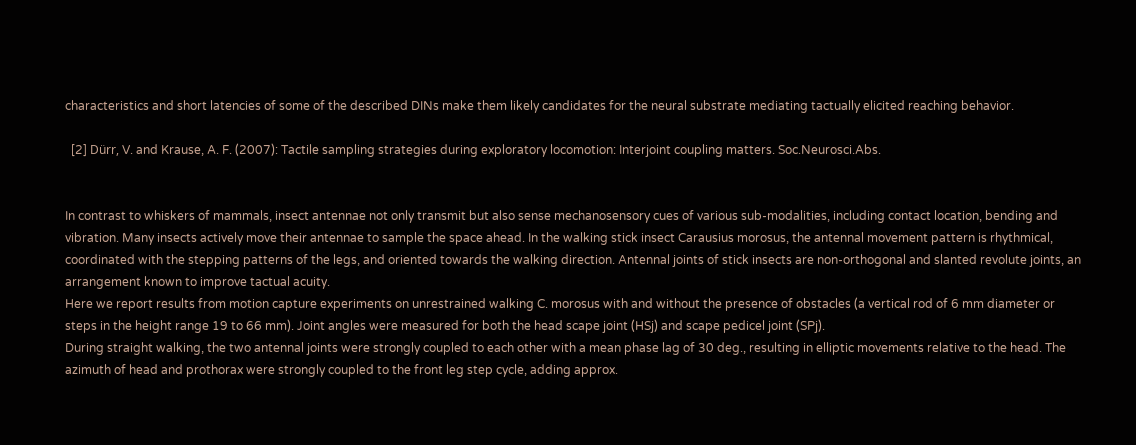characteristics and short latencies of some of the described DINs make them likely candidates for the neural substrate mediating tactually elicited reaching behavior.

  [2] Dürr, V. and Krause, A. F. (2007): Tactile sampling strategies during exploratory locomotion: Interjoint coupling matters. Soc.Neurosci.Abs.


In contrast to whiskers of mammals, insect antennae not only transmit but also sense mechanosensory cues of various sub-modalities, including contact location, bending and vibration. Many insects actively move their antennae to sample the space ahead. In the walking stick insect Carausius morosus, the antennal movement pattern is rhythmical, coordinated with the stepping patterns of the legs, and oriented towards the walking direction. Antennal joints of stick insects are non-orthogonal and slanted revolute joints, an arrangement known to improve tactual acuity.
Here we report results from motion capture experiments on unrestrained walking C. morosus with and without the presence of obstacles (a vertical rod of 6 mm diameter or steps in the height range 19 to 66 mm). Joint angles were measured for both the head scape joint (HSj) and scape pedicel joint (SPj).
During straight walking, the two antennal joints were strongly coupled to each other with a mean phase lag of 30 deg., resulting in elliptic movements relative to the head. The azimuth of head and prothorax were strongly coupled to the front leg step cycle, adding approx.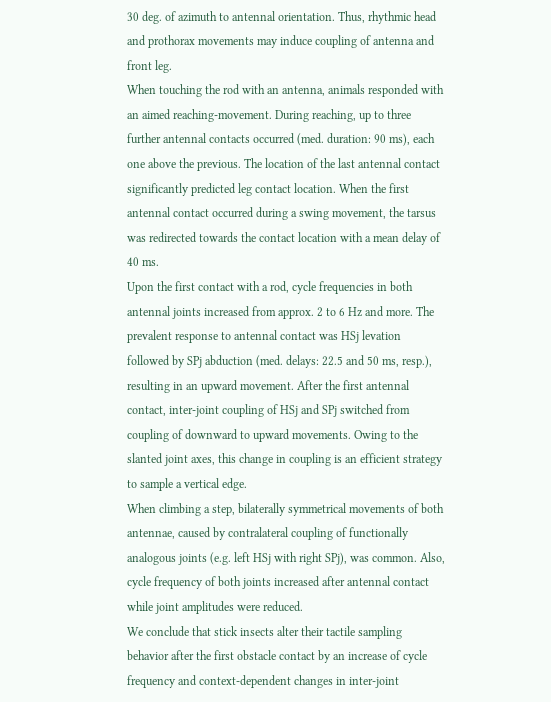30 deg. of azimuth to antennal orientation. Thus, rhythmic head and prothorax movements may induce coupling of antenna and front leg.
When touching the rod with an antenna, animals responded with an aimed reaching-movement. During reaching, up to three further antennal contacts occurred (med. duration: 90 ms), each one above the previous. The location of the last antennal contact significantly predicted leg contact location. When the first antennal contact occurred during a swing movement, the tarsus was redirected towards the contact location with a mean delay of 40 ms.
Upon the first contact with a rod, cycle frequencies in both antennal joints increased from approx. 2 to 6 Hz and more. The prevalent response to antennal contact was HSj levation followed by SPj abduction (med. delays: 22.5 and 50 ms, resp.), resulting in an upward movement. After the first antennal contact, inter-joint coupling of HSj and SPj switched from coupling of downward to upward movements. Owing to the slanted joint axes, this change in coupling is an efficient strategy to sample a vertical edge.
When climbing a step, bilaterally symmetrical movements of both antennae, caused by contralateral coupling of functionally analogous joints (e.g. left HSj with right SPj), was common. Also, cycle frequency of both joints increased after antennal contact while joint amplitudes were reduced.
We conclude that stick insects alter their tactile sampling behavior after the first obstacle contact by an increase of cycle frequency and context-dependent changes in inter-joint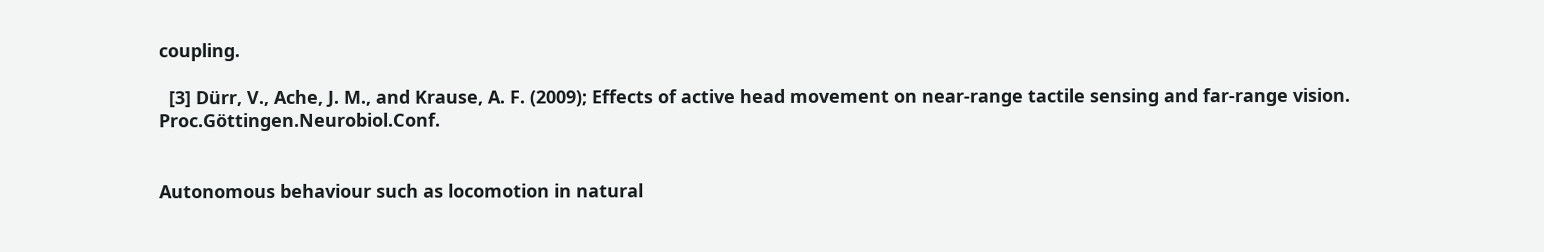coupling.

  [3] Dürr, V., Ache, J. M., and Krause, A. F. (2009); Effects of active head movement on near-range tactile sensing and far-range vision. Proc.Göttingen.Neurobiol.Conf.


Autonomous behaviour such as locomotion in natural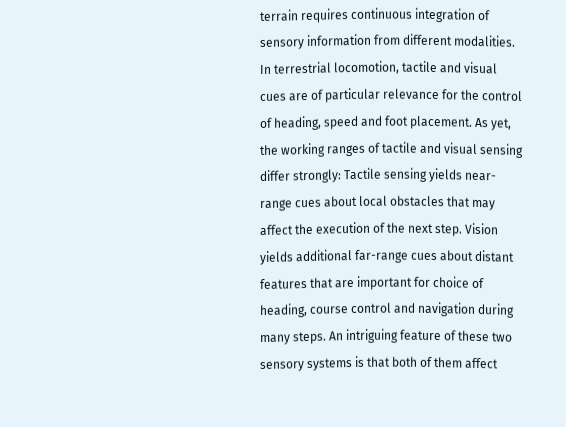terrain requires continuous integration of sensory information from different modalities. In terrestrial locomotion, tactile and visual cues are of particular relevance for the control of heading, speed and foot placement. As yet, the working ranges of tactile and visual sensing differ strongly: Tactile sensing yields near-range cues about local obstacles that may affect the execution of the next step. Vision yields additional far-range cues about distant features that are important for choice of heading, course control and navigation during many steps. An intriguing feature of these two sensory systems is that both of them affect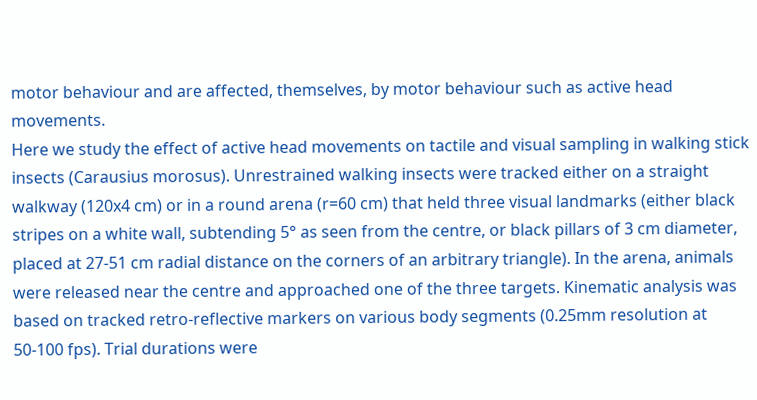motor behaviour and are affected, themselves, by motor behaviour such as active head movements.
Here we study the effect of active head movements on tactile and visual sampling in walking stick insects (Carausius morosus). Unrestrained walking insects were tracked either on a straight walkway (120x4 cm) or in a round arena (r=60 cm) that held three visual landmarks (either black stripes on a white wall, subtending 5° as seen from the centre, or black pillars of 3 cm diameter, placed at 27-51 cm radial distance on the corners of an arbitrary triangle). In the arena, animals were released near the centre and approached one of the three targets. Kinematic analysis was based on tracked retro-reflective markers on various body segments (0.25mm resolution at 50-100 fps). Trial durations were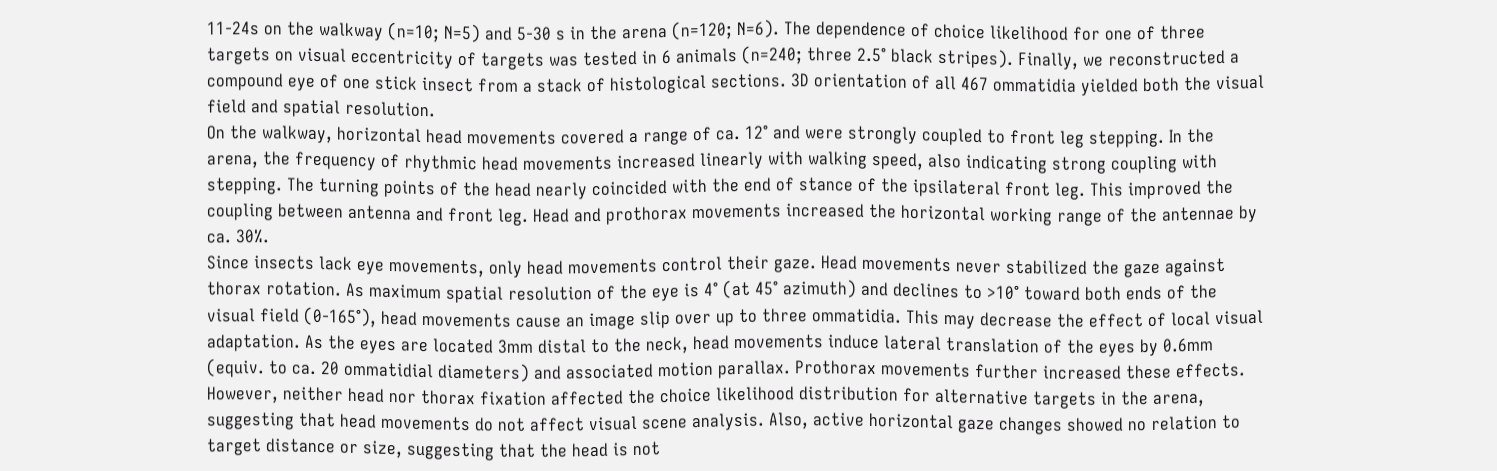11-24s on the walkway (n=10; N=5) and 5-30 s in the arena (n=120; N=6). The dependence of choice likelihood for one of three targets on visual eccentricity of targets was tested in 6 animals (n=240; three 2.5° black stripes). Finally, we reconstructed a compound eye of one stick insect from a stack of histological sections. 3D orientation of all 467 ommatidia yielded both the visual field and spatial resolution.
On the walkway, horizontal head movements covered a range of ca. 12° and were strongly coupled to front leg stepping. In the arena, the frequency of rhythmic head movements increased linearly with walking speed, also indicating strong coupling with stepping. The turning points of the head nearly coincided with the end of stance of the ipsilateral front leg. This improved the coupling between antenna and front leg. Head and prothorax movements increased the horizontal working range of the antennae by ca. 30%.
Since insects lack eye movements, only head movements control their gaze. Head movements never stabilized the gaze against thorax rotation. As maximum spatial resolution of the eye is 4° (at 45° azimuth) and declines to >10° toward both ends of the visual field (0-165°), head movements cause an image slip over up to three ommatidia. This may decrease the effect of local visual adaptation. As the eyes are located 3mm distal to the neck, head movements induce lateral translation of the eyes by 0.6mm (equiv. to ca. 20 ommatidial diameters) and associated motion parallax. Prothorax movements further increased these effects. However, neither head nor thorax fixation affected the choice likelihood distribution for alternative targets in the arena, suggesting that head movements do not affect visual scene analysis. Also, active horizontal gaze changes showed no relation to target distance or size, suggesting that the head is not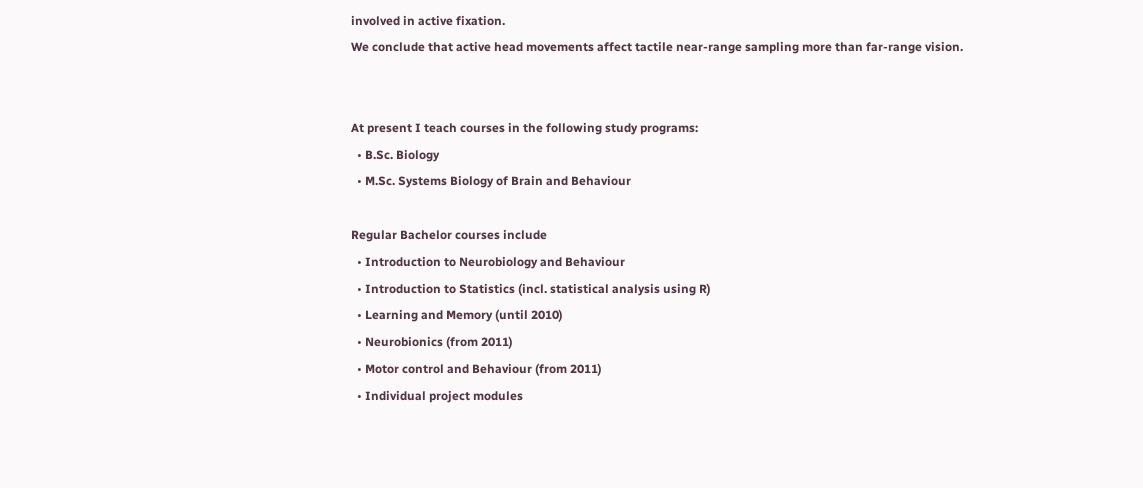involved in active fixation.
We conclude that active head movements affect tactile near-range sampling more than far-range vision.


At present I teach courses in the following study programs:
  • B.Sc. Biology
  • M.Sc. Systems Biology of Brain and Behaviour

Regular Bachelor courses include
  • Introduction to Neurobiology and Behaviour
  • Introduction to Statistics (incl. statistical analysis using R)
  • Learning and Memory (until 2010)
  • Neurobionics (from 2011)
  • Motor control and Behaviour (from 2011)
  • Individual project modules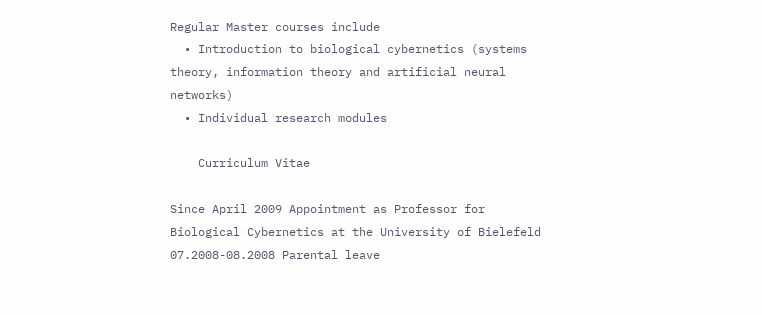Regular Master courses include
  • Introduction to biological cybernetics (systems theory, information theory and artificial neural networks)
  • Individual research modules

    Curriculum Vitae

Since April 2009 Appointment as Professor for Biological Cybernetics at the University of Bielefeld
07.2008-08.2008 Parental leave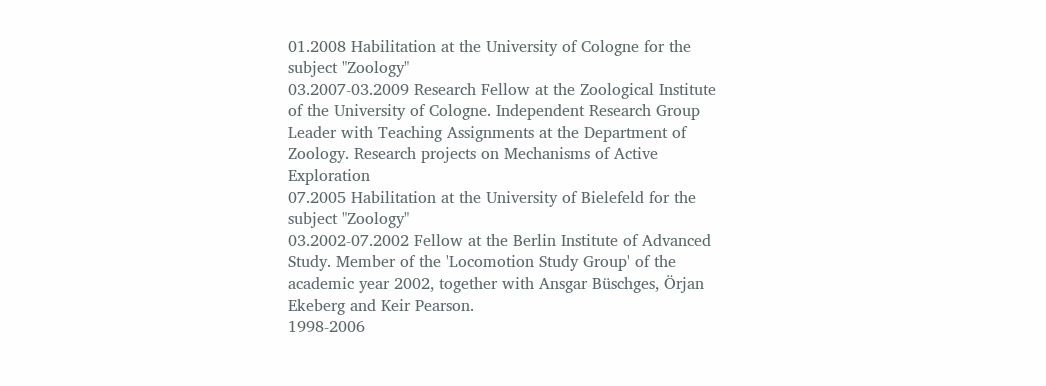01.2008 Habilitation at the University of Cologne for the subject "Zoology"
03.2007-03.2009 Research Fellow at the Zoological Institute of the University of Cologne. Independent Research Group Leader with Teaching Assignments at the Department of Zoology. Research projects on Mechanisms of Active Exploration
07.2005 Habilitation at the University of Bielefeld for the subject "Zoology"
03.2002-07.2002 Fellow at the Berlin Institute of Advanced Study. Member of the 'Locomotion Study Group' of the academic year 2002, together with Ansgar Büschges, Örjan Ekeberg and Keir Pearson.
1998-2006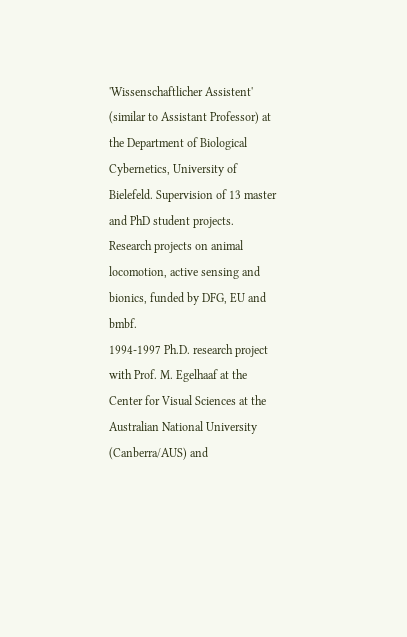'Wissenschaftlicher Assistent' (similar to Assistant Professor) at the Department of Biological Cybernetics, University of Bielefeld. Supervision of 13 master and PhD student projects. Research projects on animal locomotion, active sensing and bionics, funded by DFG, EU and bmbf.
1994-1997 Ph.D. research project with Prof. M. Egelhaaf at the Center for Visual Sciences at the Australian National University (Canberra/AUS) and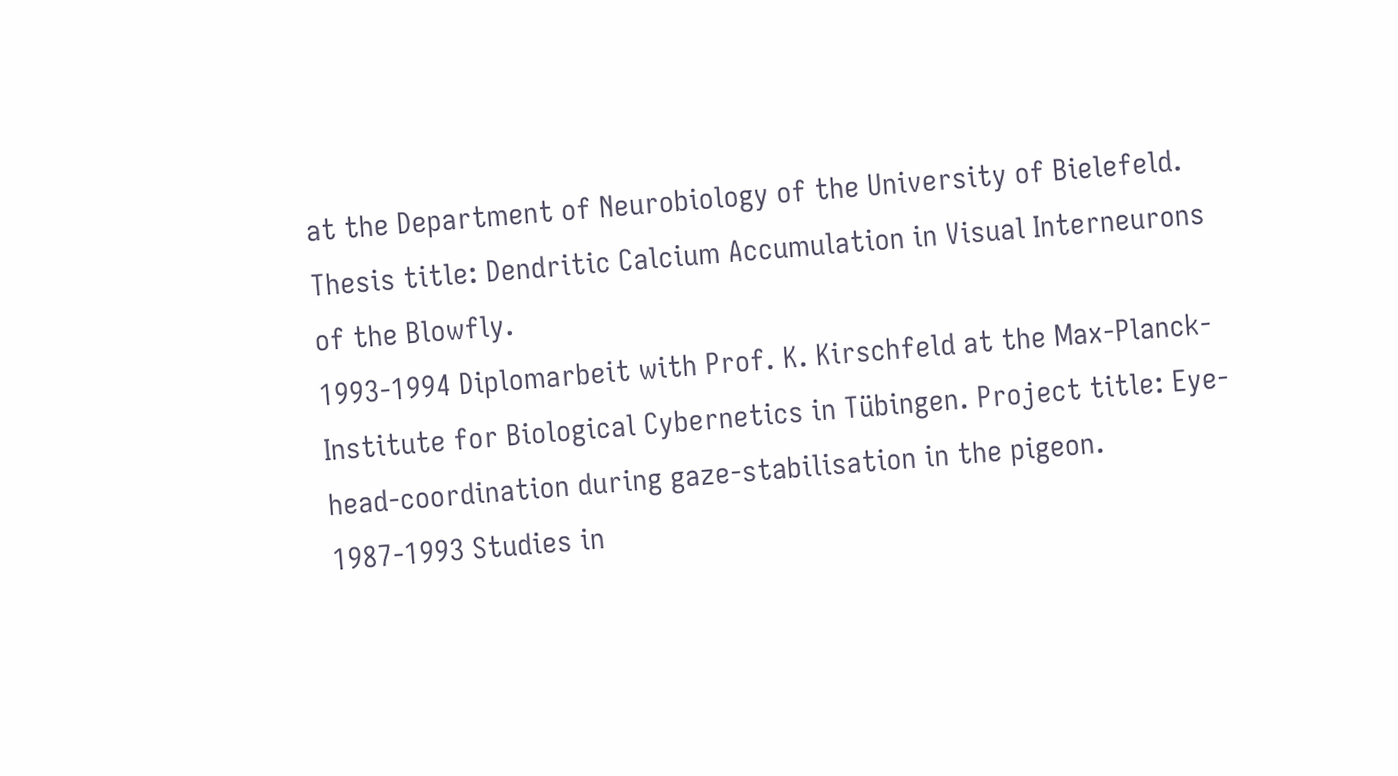at the Department of Neurobiology of the University of Bielefeld. Thesis title: Dendritic Calcium Accumulation in Visual Interneurons of the Blowfly.
1993-1994 Diplomarbeit with Prof. K. Kirschfeld at the Max-Planck-Institute for Biological Cybernetics in Tübingen. Project title: Eye-head-coordination during gaze-stabilisation in the pigeon.
1987-1993 Studies in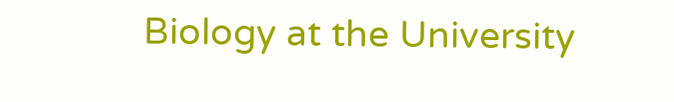Biology at the University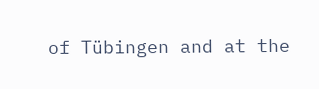of Tübingen and at the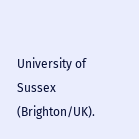University of Sussex (Brighton/UK).